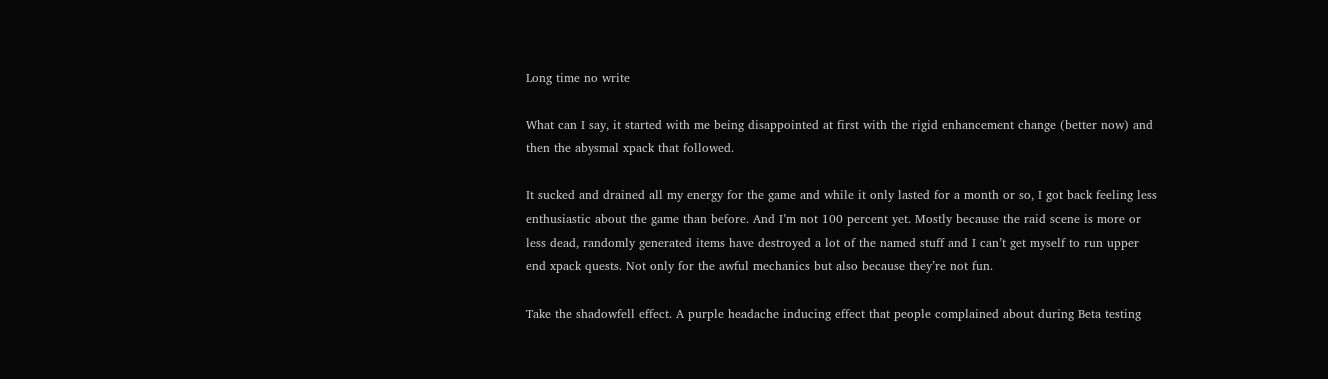Long time no write

What can I say, it started with me being disappointed at first with the rigid enhancement change (better now) and then the abysmal xpack that followed.

It sucked and drained all my energy for the game and while it only lasted for a month or so, I got back feeling less enthusiastic about the game than before. And I’m not 100 percent yet. Mostly because the raid scene is more or less dead, randomly generated items have destroyed a lot of the named stuff and I can’t get myself to run upper end xpack quests. Not only for the awful mechanics but also because they’re not fun.

Take the shadowfell effect. A purple headache inducing effect that people complained about during Beta testing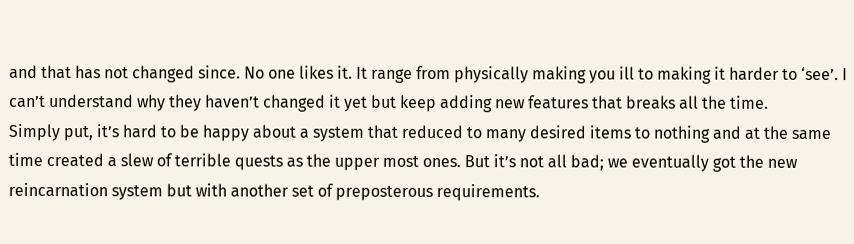and that has not changed since. No one likes it. It range from physically making you ill to making it harder to ‘see’. I can’t understand why they haven’t changed it yet but keep adding new features that breaks all the time.
Simply put, it’s hard to be happy about a system that reduced to many desired items to nothing and at the same time created a slew of terrible quests as the upper most ones. But it’s not all bad; we eventually got the new reincarnation system but with another set of preposterous requirements.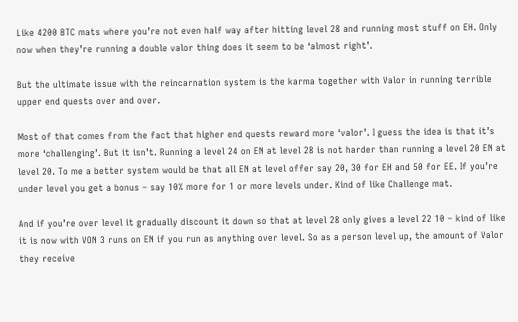Like 4200 BTC mats where you’re not even half way after hitting level 28 and running most stuff on EH. Only now when they’re running a double valor thing does it seem to be ‘almost right’.

But the ultimate issue with the reincarnation system is the karma together with Valor in running terrible upper end quests over and over.

Most of that comes from the fact that higher end quests reward more ‘valor’. I guess the idea is that it’s more ‘challenging’. But it isn’t. Running a level 24 on EN at level 28 is not harder than running a level 20 EN at level 20. To me a better system would be that all EN at level offer say 20, 30 for EH and 50 for EE. If you’re under level you get a bonus – say 10% more for 1 or more levels under. Kind of like Challenge mat.

And if you’re over level it gradually discount it down so that at level 28 only gives a level 22 10 – kind of like it is now with VON 3 runs on EN if you run as anything over level. So as a person level up, the amount of Valor they receive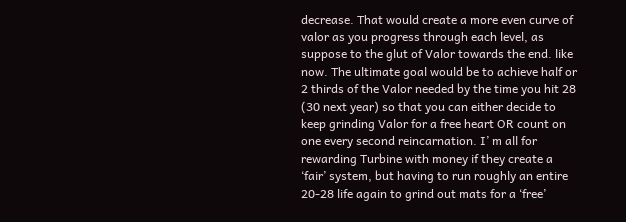decrease. That would create a more even curve of valor as you progress through each level, as suppose to the glut of Valor towards the end. like now. The ultimate goal would be to achieve half or 2 thirds of the Valor needed by the time you hit 28 (30 next year) so that you can either decide to keep grinding Valor for a free heart OR count on one every second reincarnation. I’ m all for rewarding Turbine with money if they create a ‘fair’ system, but having to run roughly an entire 20-28 life again to grind out mats for a ‘free’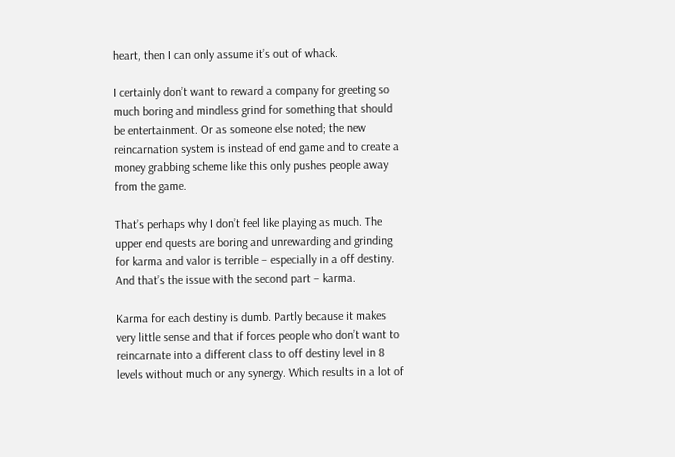heart, then I can only assume it’s out of whack.

I certainly don’t want to reward a company for greeting so much boring and mindless grind for something that should be entertainment. Or as someone else noted; the new reincarnation system is instead of end game and to create a money grabbing scheme like this only pushes people away from the game.

That’s perhaps why I don’t feel like playing as much. The upper end quests are boring and unrewarding and grinding for karma and valor is terrible – especially in a off destiny.
And that’s the issue with the second part – karma.

Karma for each destiny is dumb. Partly because it makes very little sense and that if forces people who don’t want to reincarnate into a different class to off destiny level in 8 levels without much or any synergy. Which results in a lot of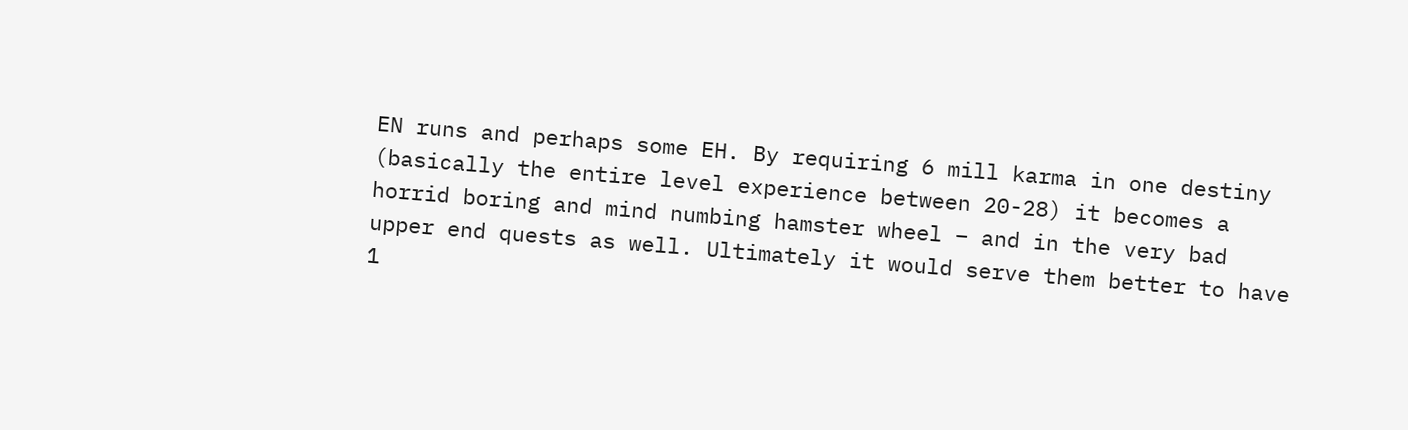EN runs and perhaps some EH. By requiring 6 mill karma in one destiny (basically the entire level experience between 20-28) it becomes a horrid boring and mind numbing hamster wheel – and in the very bad upper end quests as well. Ultimately it would serve them better to have 1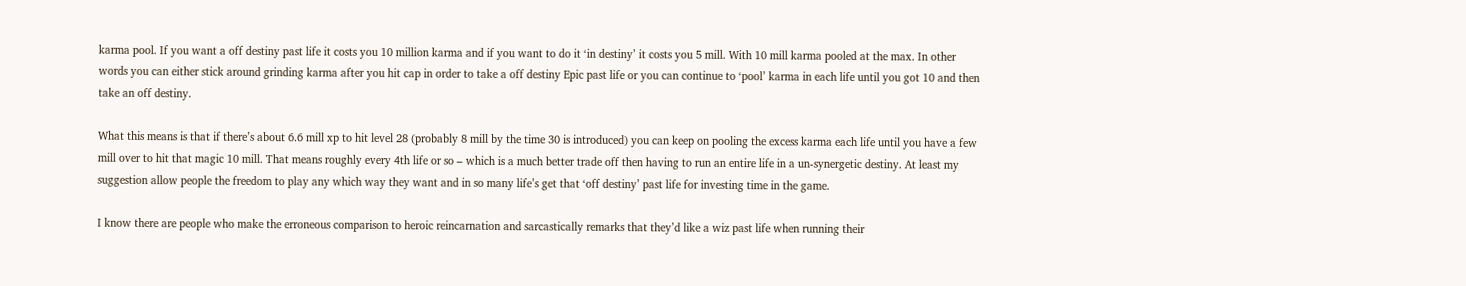karma pool. If you want a off destiny past life it costs you 10 million karma and if you want to do it ‘in destiny’ it costs you 5 mill. With 10 mill karma pooled at the max. In other words you can either stick around grinding karma after you hit cap in order to take a off destiny Epic past life or you can continue to ‘pool’ karma in each life until you got 10 and then take an off destiny.

What this means is that if there’s about 6.6 mill xp to hit level 28 (probably 8 mill by the time 30 is introduced) you can keep on pooling the excess karma each life until you have a few mill over to hit that magic 10 mill. That means roughly every 4th life or so – which is a much better trade off then having to run an entire life in a un-synergetic destiny. At least my suggestion allow people the freedom to play any which way they want and in so many life’s get that ‘off destiny’ past life for investing time in the game.

I know there are people who make the erroneous comparison to heroic reincarnation and sarcastically remarks that they’d like a wiz past life when running their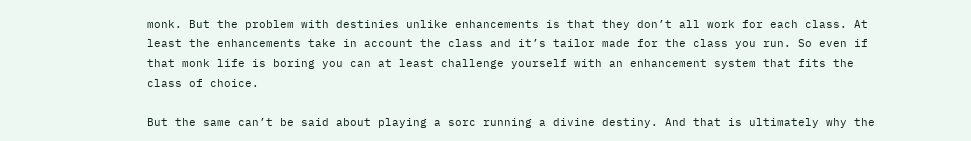monk. But the problem with destinies unlike enhancements is that they don’t all work for each class. At least the enhancements take in account the class and it’s tailor made for the class you run. So even if that monk life is boring you can at least challenge yourself with an enhancement system that fits the class of choice.

But the same can’t be said about playing a sorc running a divine destiny. And that is ultimately why the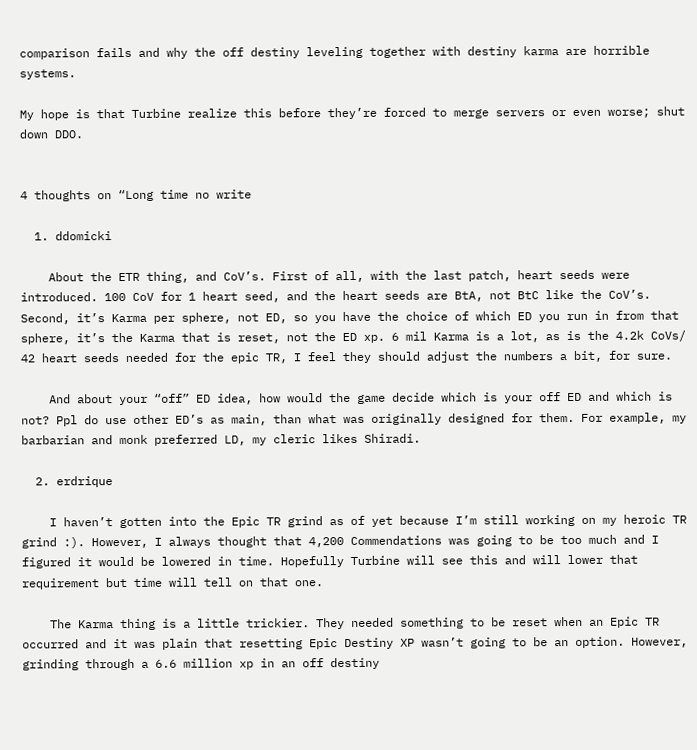comparison fails and why the off destiny leveling together with destiny karma are horrible systems.

My hope is that Turbine realize this before they’re forced to merge servers or even worse; shut down DDO.


4 thoughts on “Long time no write

  1. ddomicki

    About the ETR thing, and CoV’s. First of all, with the last patch, heart seeds were introduced. 100 CoV for 1 heart seed, and the heart seeds are BtA, not BtC like the CoV’s. Second, it’s Karma per sphere, not ED, so you have the choice of which ED you run in from that sphere, it’s the Karma that is reset, not the ED xp. 6 mil Karma is a lot, as is the 4.2k CoVs/ 42 heart seeds needed for the epic TR, I feel they should adjust the numbers a bit, for sure.

    And about your “off” ED idea, how would the game decide which is your off ED and which is not? Ppl do use other ED’s as main, than what was originally designed for them. For example, my barbarian and monk preferred LD, my cleric likes Shiradi.

  2. erdrique

    I haven’t gotten into the Epic TR grind as of yet because I’m still working on my heroic TR grind :). However, I always thought that 4,200 Commendations was going to be too much and I figured it would be lowered in time. Hopefully Turbine will see this and will lower that requirement but time will tell on that one.

    The Karma thing is a little trickier. They needed something to be reset when an Epic TR occurred and it was plain that resetting Epic Destiny XP wasn’t going to be an option. However, grinding through a 6.6 million xp in an off destiny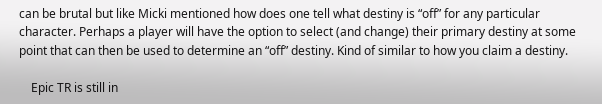can be brutal but like Micki mentioned how does one tell what destiny is “off” for any particular character. Perhaps a player will have the option to select (and change) their primary destiny at some point that can then be used to determine an “off” destiny. Kind of similar to how you claim a destiny.

    Epic TR is still in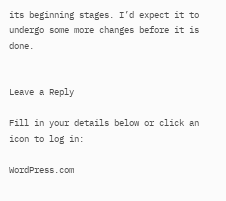its beginning stages. I’d expect it to undergo some more changes before it is done.


Leave a Reply

Fill in your details below or click an icon to log in:

WordPress.com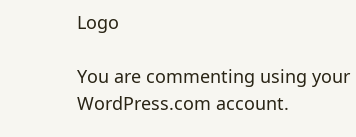Logo

You are commenting using your WordPress.com account.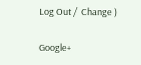Log Out /  Change )

Google+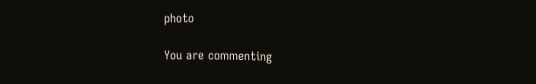photo

You are commenting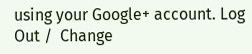using your Google+ account. Log Out /  Change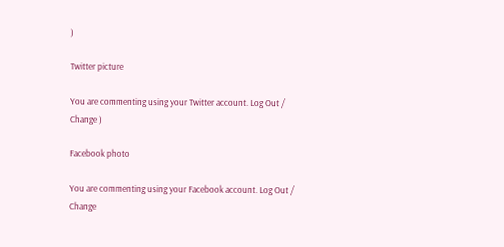)

Twitter picture

You are commenting using your Twitter account. Log Out /  Change )

Facebook photo

You are commenting using your Facebook account. Log Out /  Change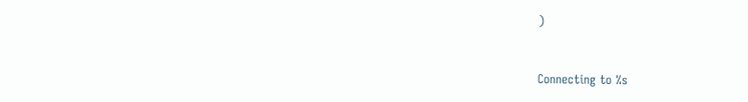)


Connecting to %s